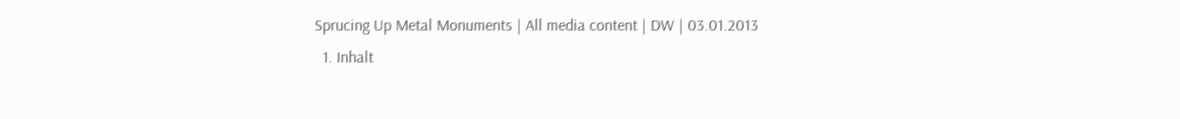Sprucing Up Metal Monuments | All media content | DW | 03.01.2013
  1. Inhalt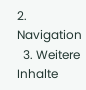2. Navigation
  3. Weitere Inhalte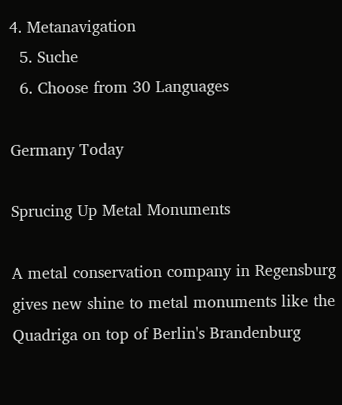4. Metanavigation
  5. Suche
  6. Choose from 30 Languages

Germany Today

Sprucing Up Metal Monuments

A metal conservation company in Regensburg gives new shine to metal monuments like the Quadriga on top of Berlin's Brandenburg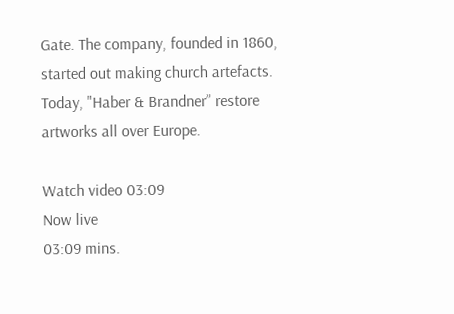Gate. The company, founded in 1860, started out making church artefacts. Today, "Haber & Brandner” restore artworks all over Europe.

Watch video 03:09
Now live
03:09 mins.